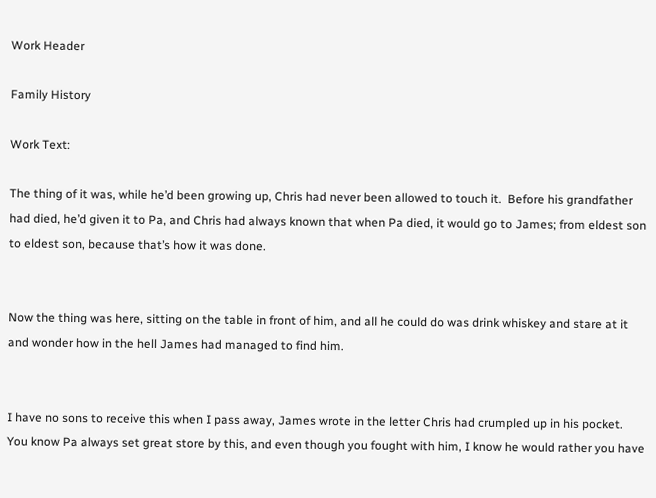Work Header

Family History

Work Text:

The thing of it was, while he’d been growing up, Chris had never been allowed to touch it.  Before his grandfather had died, he’d given it to Pa, and Chris had always known that when Pa died, it would go to James; from eldest son to eldest son, because that’s how it was done.


Now the thing was here, sitting on the table in front of him, and all he could do was drink whiskey and stare at it and wonder how in the hell James had managed to find him.


I have no sons to receive this when I pass away, James wrote in the letter Chris had crumpled up in his pocket.  You know Pa always set great store by this, and even though you fought with him, I know he would rather you have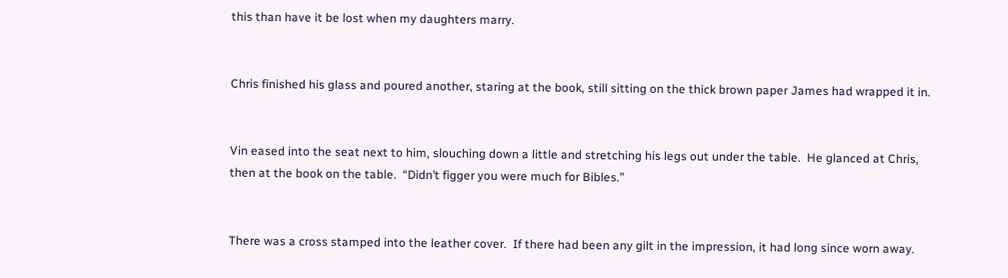this than have it be lost when my daughters marry.


Chris finished his glass and poured another, staring at the book, still sitting on the thick brown paper James had wrapped it in.


Vin eased into the seat next to him, slouching down a little and stretching his legs out under the table.  He glanced at Chris, then at the book on the table.  “Didn’t figger you were much for Bibles.”


There was a cross stamped into the leather cover.  If there had been any gilt in the impression, it had long since worn away.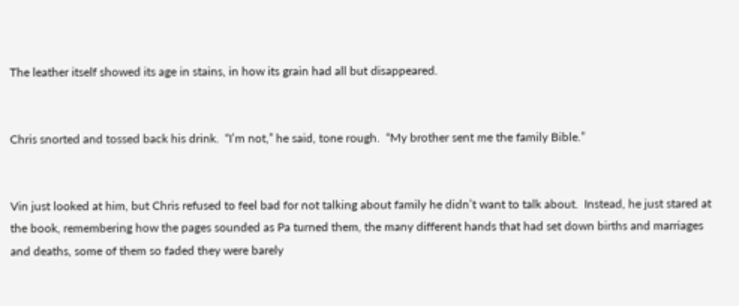The leather itself showed its age in stains, in how its grain had all but disappeared.


Chris snorted and tossed back his drink.  “I’m not,” he said, tone rough.  “My brother sent me the family Bible.”


Vin just looked at him, but Chris refused to feel bad for not talking about family he didn’t want to talk about.  Instead, he just stared at the book, remembering how the pages sounded as Pa turned them, the many different hands that had set down births and marriages and deaths, some of them so faded they were barely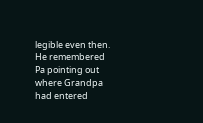legible even then.  He remembered Pa pointing out where Grandpa had entered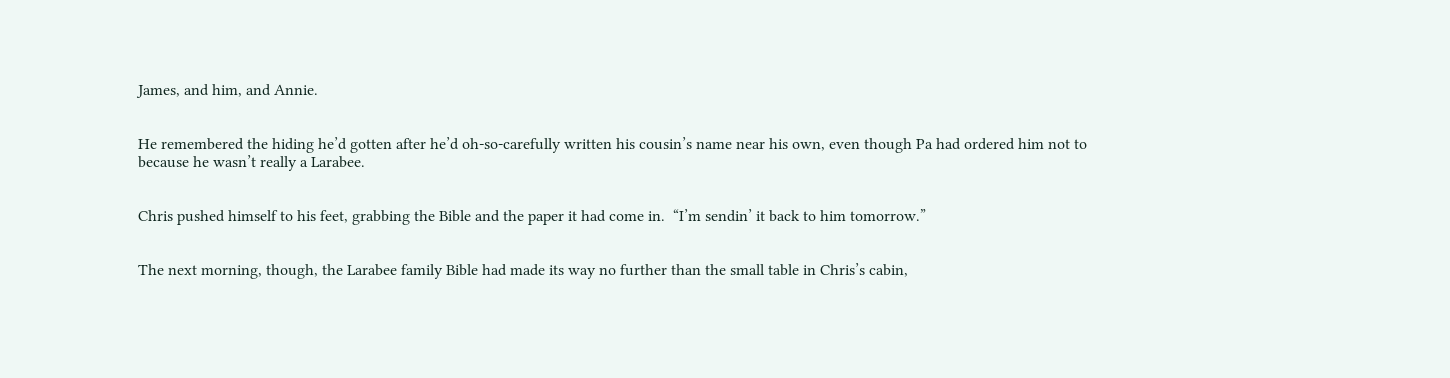James, and him, and Annie.


He remembered the hiding he’d gotten after he’d oh-so-carefully written his cousin’s name near his own, even though Pa had ordered him not to because he wasn’t really a Larabee.


Chris pushed himself to his feet, grabbing the Bible and the paper it had come in.  “I’m sendin’ it back to him tomorrow.”


The next morning, though, the Larabee family Bible had made its way no further than the small table in Chris’s cabin,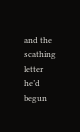and the scathing letter he’d begun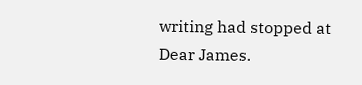writing had stopped at Dear James.